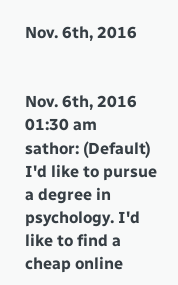Nov. 6th, 2016


Nov. 6th, 2016 01:30 am
sathor: (Default)
I'd like to pursue a degree in psychology. I'd like to find a cheap online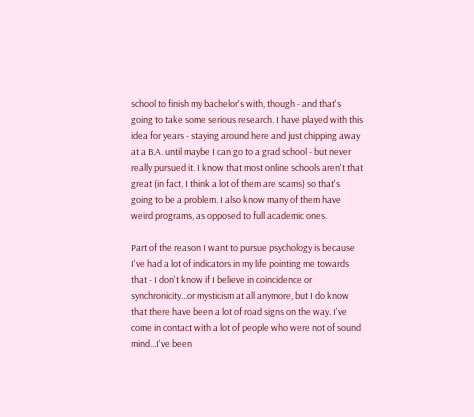school to finish my bachelor's with, though - and that's going to take some serious research. I have played with this idea for years - staying around here and just chipping away at a B.A. until maybe I can go to a grad school - but never really pursued it. I know that most online schools aren't that great (in fact, I think a lot of them are scams) so that's going to be a problem. I also know many of them have weird programs, as opposed to full academic ones.

Part of the reason I want to pursue psychology is because I've had a lot of indicators in my life pointing me towards that - I don't know if I believe in coincidence or synchronicity...or mysticism at all anymore, but I do know that there have been a lot of road signs on the way. I've come in contact with a lot of people who were not of sound mind...I've been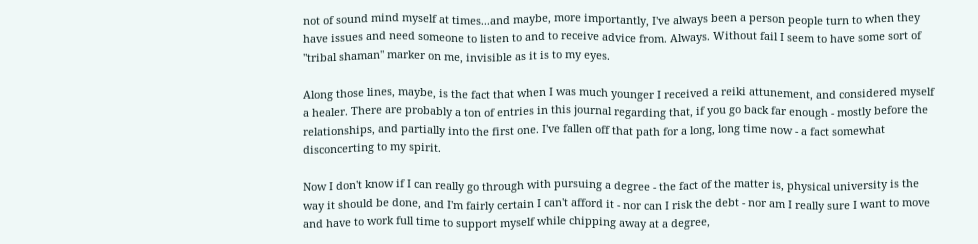not of sound mind myself at times...and maybe, more importantly, I've always been a person people turn to when they have issues and need someone to listen to and to receive advice from. Always. Without fail I seem to have some sort of "tribal shaman" marker on me, invisible as it is to my eyes.

Along those lines, maybe, is the fact that when I was much younger I received a reiki attunement, and considered myself a healer. There are probably a ton of entries in this journal regarding that, if you go back far enough - mostly before the relationships, and partially into the first one. I've fallen off that path for a long, long time now - a fact somewhat disconcerting to my spirit.

Now I don't know if I can really go through with pursuing a degree - the fact of the matter is, physical university is the way it should be done, and I'm fairly certain I can't afford it - nor can I risk the debt - nor am I really sure I want to move and have to work full time to support myself while chipping away at a degree,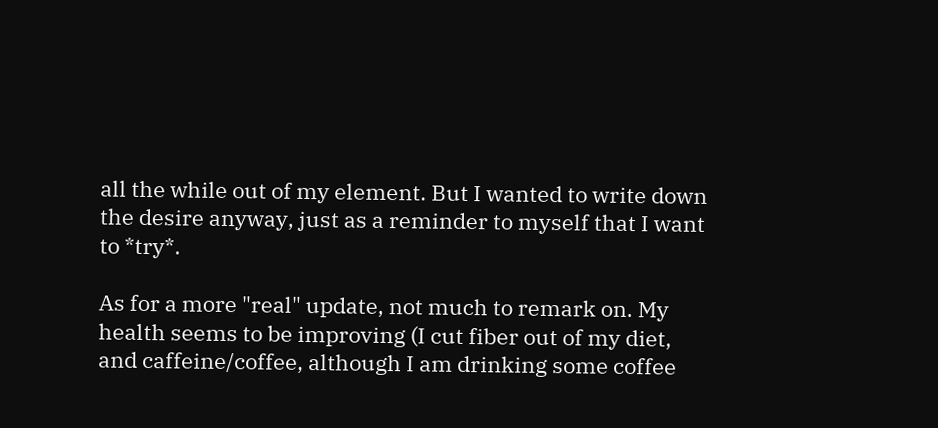all the while out of my element. But I wanted to write down the desire anyway, just as a reminder to myself that I want to *try*.

As for a more "real" update, not much to remark on. My health seems to be improving (I cut fiber out of my diet, and caffeine/coffee, although I am drinking some coffee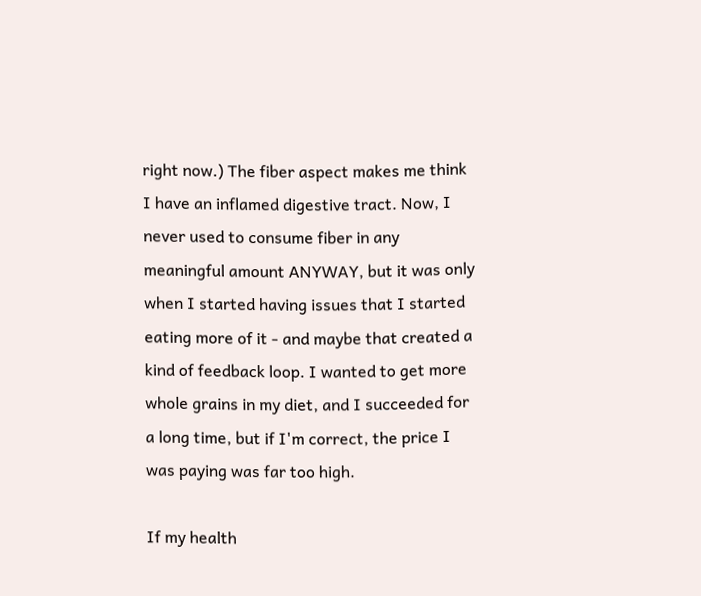right now.) The fiber aspect makes me think I have an inflamed digestive tract. Now, I never used to consume fiber in any meaningful amount ANYWAY, but it was only when I started having issues that I started eating more of it - and maybe that created a kind of feedback loop. I wanted to get more whole grains in my diet, and I succeeded for a long time, but if I'm correct, the price I was paying was far too high.

If my health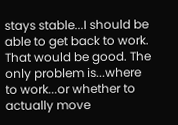stays stable...I should be able to get back to work. That would be good. The only problem is...where to work...or whether to actually move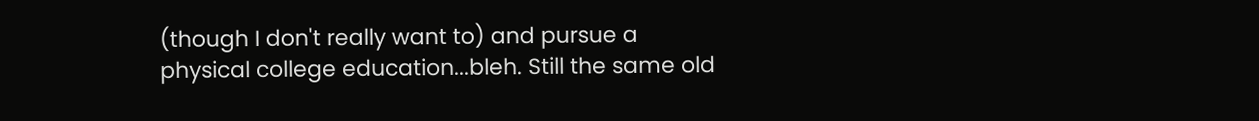(though I don't really want to) and pursue a physical college education...bleh. Still the same old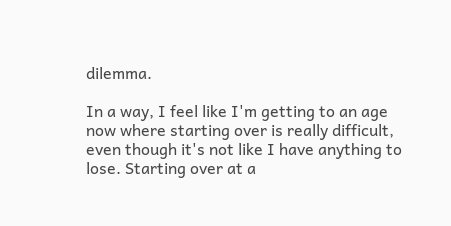dilemma.

In a way, I feel like I'm getting to an age now where starting over is really difficult, even though it's not like I have anything to lose. Starting over at a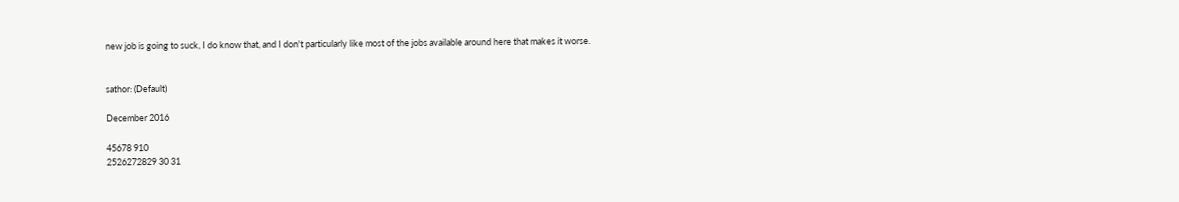new job is going to suck, I do know that, and I don't particularly like most of the jobs available around here that makes it worse.


sathor: (Default)

December 2016

45678 910
2526272829 30 31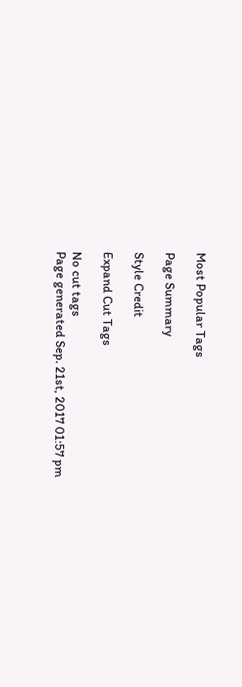Most Popular Tags

Page Summary

Style Credit

Expand Cut Tags

No cut tags
Page generated Sep. 21st, 2017 01:57 pm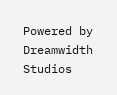Powered by Dreamwidth Studios